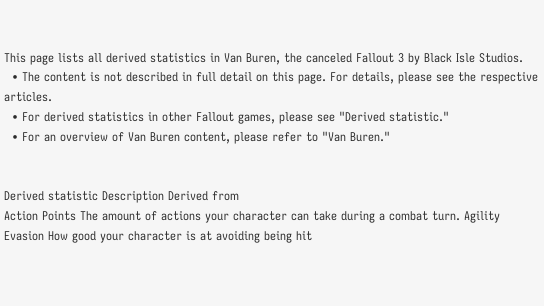This page lists all derived statistics in Van Buren, the canceled Fallout 3 by Black Isle Studios.
  • The content is not described in full detail on this page. For details, please see the respective articles.
  • For derived statistics in other Fallout games, please see "Derived statistic."
  • For an overview of Van Buren content, please refer to "Van Buren."


Derived statistic Description Derived from
Action Points The amount of actions your character can take during a combat turn. Agility
Evasion How good your character is at avoiding being hit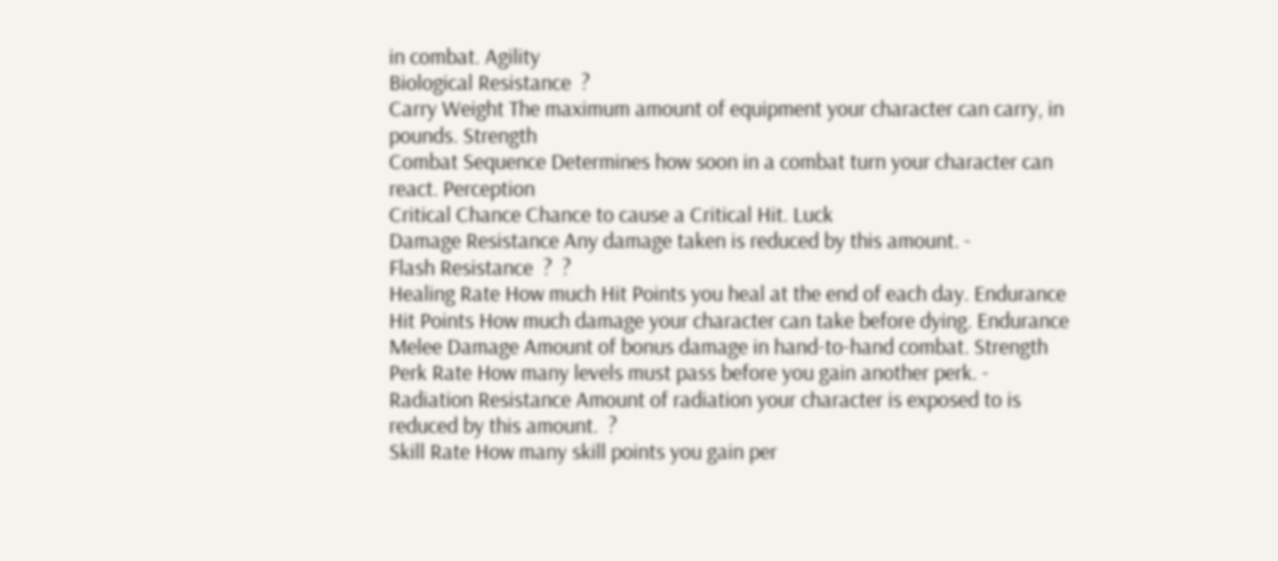in combat. Agility
Biological Resistance  ?
Carry Weight The maximum amount of equipment your character can carry, in pounds. Strength
Combat Sequence Determines how soon in a combat turn your character can react. Perception
Critical Chance Chance to cause a Critical Hit. Luck
Damage Resistance Any damage taken is reduced by this amount. -
Flash Resistance  ?  ?
Healing Rate How much Hit Points you heal at the end of each day. Endurance
Hit Points How much damage your character can take before dying. Endurance
Melee Damage Amount of bonus damage in hand-to-hand combat. Strength
Perk Rate How many levels must pass before you gain another perk. -
Radiation Resistance Amount of radiation your character is exposed to is reduced by this amount.  ?
Skill Rate How many skill points you gain per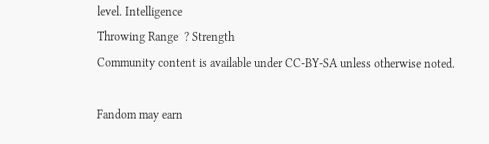level. Intelligence
Throwing Range  ? Strength
Community content is available under CC-BY-SA unless otherwise noted.

Fandom may earn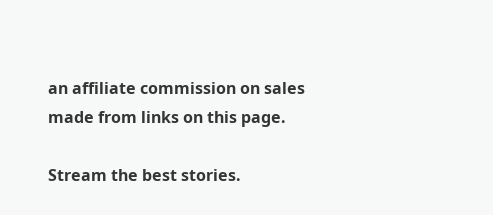an affiliate commission on sales made from links on this page.

Stream the best stories.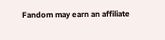Fandom may earn an affiliate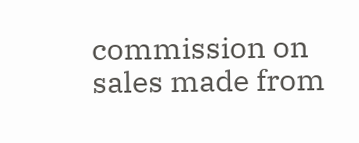commission on sales made from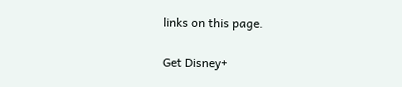links on this page.

Get Disney+